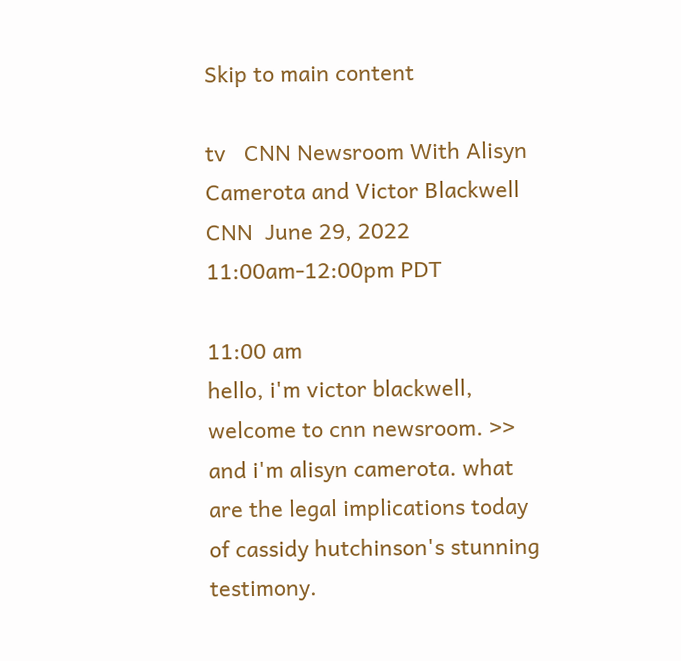Skip to main content

tv   CNN Newsroom With Alisyn Camerota and Victor Blackwell  CNN  June 29, 2022 11:00am-12:00pm PDT

11:00 am
hello, i'm victor blackwell, welcome to cnn newsroom. >> and i'm alisyn camerota. what are the legal implications today of cassidy hutchinson's stunning testimony.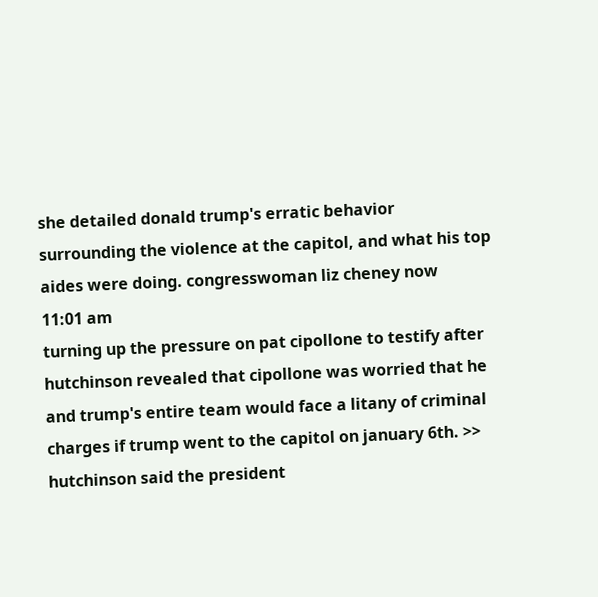she detailed donald trump's erratic behavior surrounding the violence at the capitol, and what his top aides were doing. congresswoman liz cheney now
11:01 am
turning up the pressure on pat cipollone to testify after hutchinson revealed that cipollone was worried that he and trump's entire team would face a litany of criminal charges if trump went to the capitol on january 6th. >> hutchinson said the president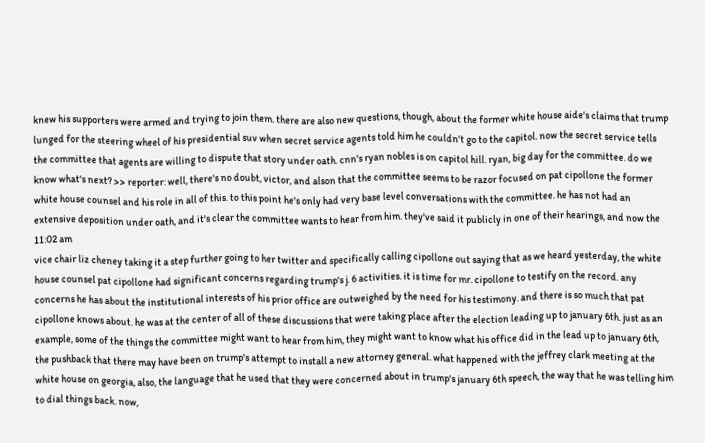knew his supporters were armed and trying to join them. there are also new questions, though, about the former white house aide's claims that trump lunged for the steering wheel of his presidential suv when secret service agents told him he couldn't go to the capitol. now the secret service tells the committee that agents are willing to dispute that story under oath. cnn's ryan nobles is on capitol hill. ryan, big day for the committee. do we know what's next? >> reporter: well, there's no doubt, victor, and alson that the committee seems to be razor focused on pat cipollone the former white house counsel and his role in all of this. to this point he's only had very base level conversations with the committee. he has not had an extensive deposition under oath, and it's clear the committee wants to hear from him. they've said it publicly in one of their hearings, and now the
11:02 am
vice chair liz cheney taking it a step further going to her twitter and specifically calling cipollone out saying that as we heard yesterday, the white house counsel pat cipollone had significant concerns regarding trump's j. 6 activities. it is time for mr. cipollone to testify on the record. any concerns he has about the institutional interests of his prior office are outweighed by the need for his testimony. and there is so much that pat cipollone knows about. he was at the center of all of these discussions that were taking place after the election leading up to january 6th. just as an example, some of the things the committee might want to hear from him, they might want to know what his office did in the lead up to january 6th, the pushback that there may have been on trump's attempt to install a new attorney general. what happened with the jeffrey clark meeting at the white house on georgia, also, the language that he used that they were concerned about in trump's january 6th speech, the way that he was telling him to dial things back. now,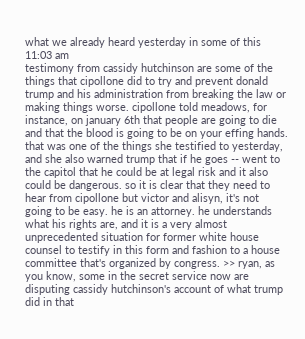what we already heard yesterday in some of this
11:03 am
testimony from cassidy hutchinson are some of the things that cipollone did to try and prevent donald trump and his administration from breaking the law or making things worse. cipollone told meadows, for instance, on january 6th that people are going to die and that the blood is going to be on your effing hands. that was one of the things she testified to yesterday, and she also warned trump that if he goes -- went to the capitol that he could be at legal risk and it also could be dangerous. so it is clear that they need to hear from cipollone but victor and alisyn, it's not going to be easy. he is an attorney. he understands what his rights are, and it is a very almost unprecedented situation for former white house counsel to testify in this form and fashion to a house committee that's organized by congress. >> ryan, as you know, some in the secret service now are disputing cassidy hutchinson's account of what trump did in that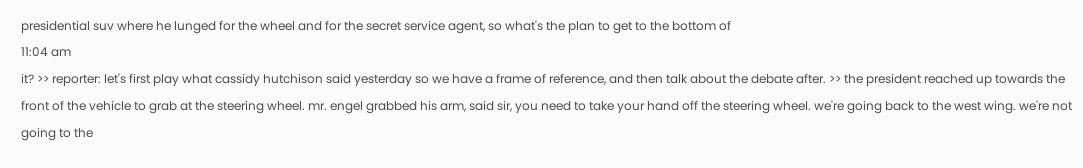presidential suv where he lunged for the wheel and for the secret service agent, so what's the plan to get to the bottom of
11:04 am
it? >> reporter: let's first play what cassidy hutchison said yesterday so we have a frame of reference, and then talk about the debate after. >> the president reached up towards the front of the vehicle to grab at the steering wheel. mr. engel grabbed his arm, said sir, you need to take your hand off the steering wheel. we're going back to the west wing. we're not going to the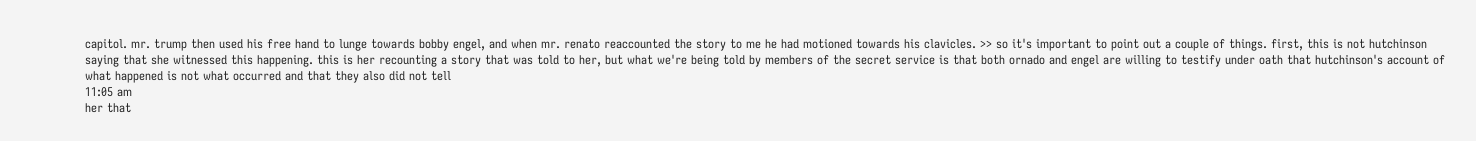capitol. mr. trump then used his free hand to lunge towards bobby engel, and when mr. renato reaccounted the story to me he had motioned towards his clavicles. >> so it's important to point out a couple of things. first, this is not hutchinson saying that she witnessed this happening. this is her recounting a story that was told to her, but what we're being told by members of the secret service is that both ornado and engel are willing to testify under oath that hutchinson's account of what happened is not what occurred and that they also did not tell
11:05 am
her that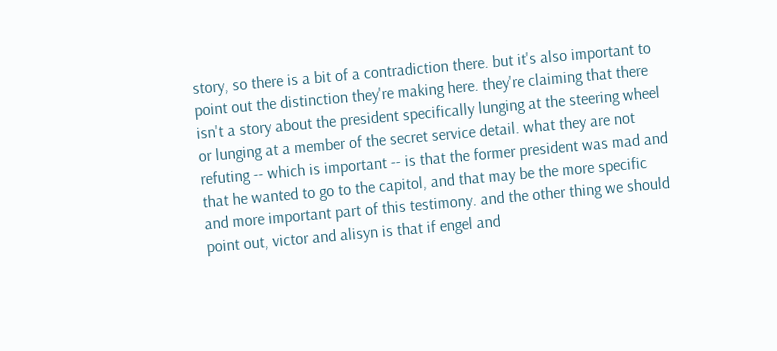story, so there is a bit of a contradiction there. but it's also important to point out the distinction they're making here. they're claiming that there isn't a story about the president specifically lunging at the steering wheel or lunging at a member of the secret service detail. what they are not refuting -- which is important -- is that the former president was mad and that he wanted to go to the capitol, and that may be the more specific and more important part of this testimony. and the other thing we should point out, victor and alisyn is that if engel and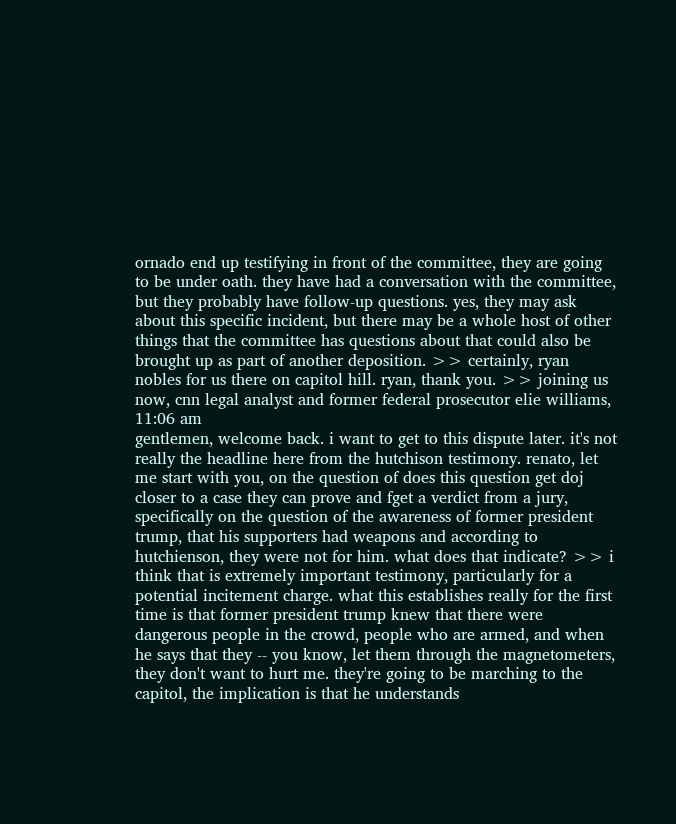ornado end up testifying in front of the committee, they are going to be under oath. they have had a conversation with the committee, but they probably have follow-up questions. yes, they may ask about this specific incident, but there may be a whole host of other things that the committee has questions about that could also be brought up as part of another deposition. >> certainly, ryan nobles for us there on capitol hill. ryan, thank you. >> joining us now, cnn legal analyst and former federal prosecutor elie williams,
11:06 am
gentlemen, welcome back. i want to get to this dispute later. it's not really the headline here from the hutchison testimony. renato, let me start with you, on the question of does this question get doj closer to a case they can prove and fget a verdict from a jury, specifically on the question of the awareness of former president trump, that his supporters had weapons and according to hutchienson, they were not for him. what does that indicate? >> i think that is extremely important testimony, particularly for a potential incitement charge. what this establishes really for the first time is that former president trump knew that there were dangerous people in the crowd, people who are armed, and when he says that they -- you know, let them through the magnetometers, they don't want to hurt me. they're going to be marching to the capitol, the implication is that he understands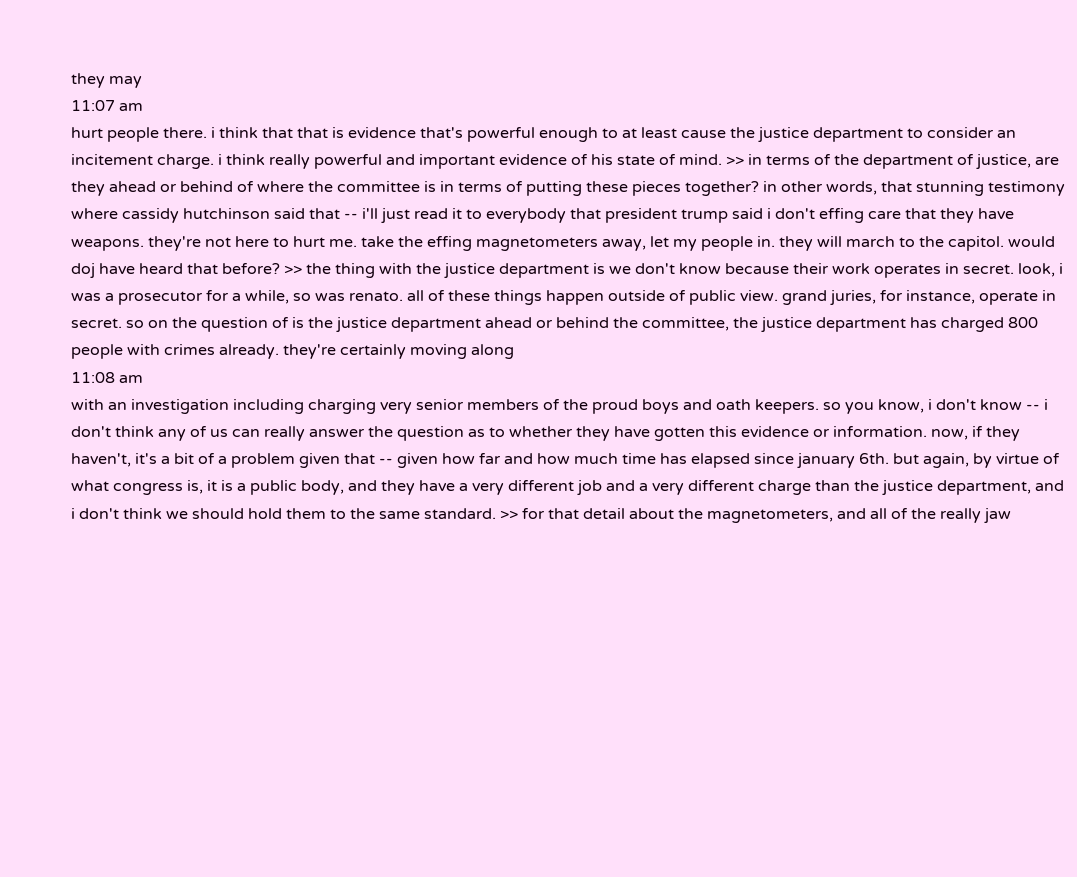they may
11:07 am
hurt people there. i think that that is evidence that's powerful enough to at least cause the justice department to consider an incitement charge. i think really powerful and important evidence of his state of mind. >> in terms of the department of justice, are they ahead or behind of where the committee is in terms of putting these pieces together? in other words, that stunning testimony where cassidy hutchinson said that -- i'll just read it to everybody that president trump said i don't effing care that they have weapons. they're not here to hurt me. take the effing magnetometers away, let my people in. they will march to the capitol. would doj have heard that before? >> the thing with the justice department is we don't know because their work operates in secret. look, i was a prosecutor for a while, so was renato. all of these things happen outside of public view. grand juries, for instance, operate in secret. so on the question of is the justice department ahead or behind the committee, the justice department has charged 800 people with crimes already. they're certainly moving along
11:08 am
with an investigation including charging very senior members of the proud boys and oath keepers. so you know, i don't know -- i don't think any of us can really answer the question as to whether they have gotten this evidence or information. now, if they haven't, it's a bit of a problem given that -- given how far and how much time has elapsed since january 6th. but again, by virtue of what congress is, it is a public body, and they have a very different job and a very different charge than the justice department, and i don't think we should hold them to the same standard. >> for that detail about the magnetometers, and all of the really jaw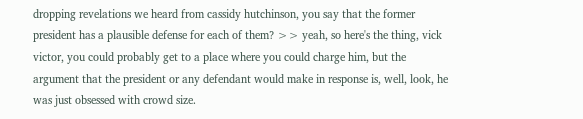dropping revelations we heard from cassidy hutchinson, you say that the former president has a plausible defense for each of them? >> yeah, so here's the thing, vick victor, you could probably get to a place where you could charge him, but the argument that the president or any defendant would make in response is, well, look, he was just obsessed with crowd size.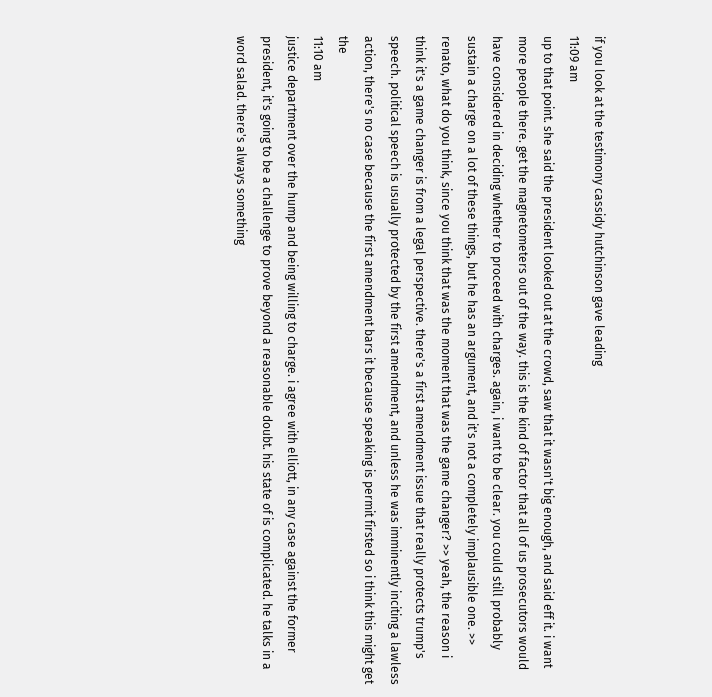if you look at the testimony cassidy hutchinson gave leading
11:09 am
up to that point. she said the president looked out at the crowd, saw that it wasn't big enough, and said eff it. i want more people there. get the magnetometers out of the way. this is the kind of factor that all of us prosecutors would have considered in deciding whether to proceed with charges. again, i want to be clear. you could still probably sustain a charge on a lot of these things, but he has an argument, and it's not a completely implausible one. >> renato, what do you think, since you think that was the moment that was the game changer? >> yeah, the reason i think it's a game changer is from a legal perspective. there's a first amendment issue that really protects trump's speech. political speech is usually protected by the first amendment, and unless he was imminently inciting a lawless action, there's no case because the first amendment bars it because speaking is permit firsted so i think this might get the
11:10 am
justice department over the hump and being willing to charge. i agree with elliott, in any case against the former president, it's going to be a challenge to prove beyond a reasonable doubt. his state of is complicated. he talks in a word salad. there's always something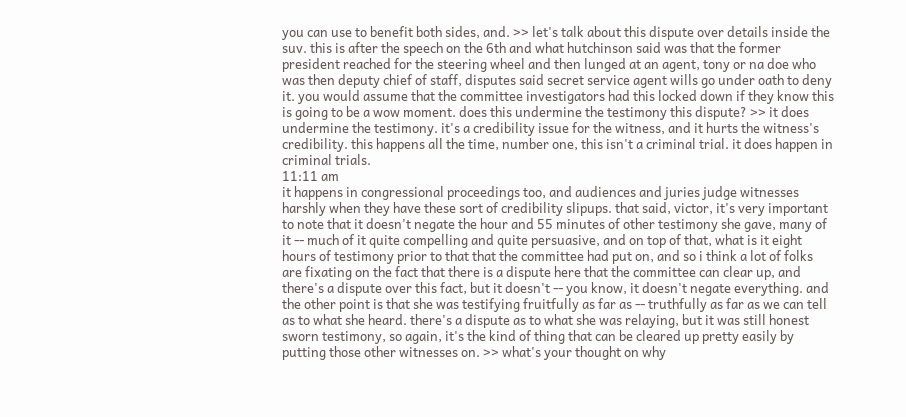you can use to benefit both sides, and. >> let's talk about this dispute over details inside the suv. this is after the speech on the 6th and what hutchinson said was that the former president reached for the steering wheel and then lunged at an agent, tony or na doe who was then deputy chief of staff, disputes said secret service agent wills go under oath to deny it. you would assume that the committee investigators had this locked down if they know this is going to be a wow moment. does this undermine the testimony this dispute? >> it does undermine the testimony. it's a credibility issue for the witness, and it hurts the witness's credibility. this happens all the time, number one, this isn't a criminal trial. it does happen in criminal trials.
11:11 am
it happens in congressional proceedings too, and audiences and juries judge witnesses harshly when they have these sort of credibility slipups. that said, victor, it's very important to note that it doesn't negate the hour and 55 minutes of other testimony she gave, many of it -- much of it quite compelling and quite persuasive, and on top of that, what is it eight hours of testimony prior to that that the committee had put on, and so i think a lot of folks are fixating on the fact that there is a dispute here that the committee can clear up, and there's a dispute over this fact, but it doesn't -- you know, it doesn't negate everything. and the other point is that she was testifying fruitfully as far as -- truthfully as far as we can tell as to what she heard. there's a dispute as to what she was relaying, but it was still honest sworn testimony, so again, it's the kind of thing that can be cleared up pretty easily by putting those other witnesses on. >> what's your thought on why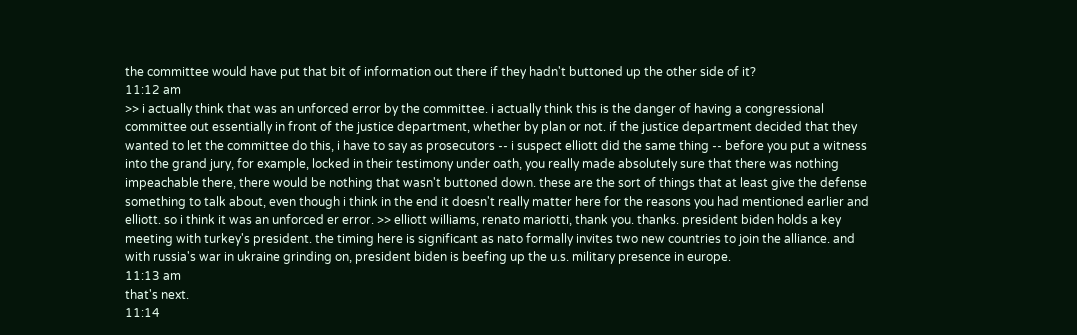the committee would have put that bit of information out there if they hadn't buttoned up the other side of it?
11:12 am
>> i actually think that was an unforced error by the committee. i actually think this is the danger of having a congressional committee out essentially in front of the justice department, whether by plan or not. if the justice department decided that they wanted to let the committee do this, i have to say as prosecutors -- i suspect elliott did the same thing -- before you put a witness into the grand jury, for example, locked in their testimony under oath, you really made absolutely sure that there was nothing impeachable there, there would be nothing that wasn't buttoned down. these are the sort of things that at least give the defense something to talk about, even though i think in the end it doesn't really matter here for the reasons you had mentioned earlier and elliott. so i think it was an unforced er error. >> elliott williams, renato mariotti, thank you. thanks. president biden holds a key meeting with turkey's president. the timing here is significant as nato formally invites two new countries to join the alliance. and with russia's war in ukraine grinding on, president biden is beefing up the u.s. military presence in europe.
11:13 am
that's next.
11:14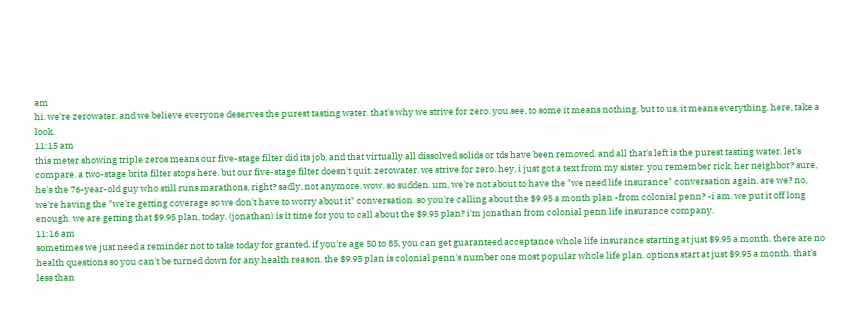am
hi. we're zerowater. and we believe everyone deserves the purest tasting water. that's why we strive for zero. you see, to some it means nothing. but to us, it means everything. here, take a look.
11:15 am
this meter showing triple zeros means our five-stage filter did its job, and that virtually all dissolved solids or tds have been removed. and all that's left is the purest tasting water. let's compare. a two-stage brita filter stops here. but our five-stage filter doesn't quit. zerowater. we strive for zero. hey, i just got a text from my sister. you remember rick, her neighbor? sure, he's the 76-year-old guy who still runs marathons, right? sadly, not anymore. wow. so sudden. um, we're not about to have the "we need life insurance" conversation again, are we? no, we're having the "we're getting coverage so we don't have to worry about it" conversation. so you're calling about the $9.95 a month plan -from colonial penn? -i am. we put it off long enough. we are getting that $9.95 plan, today. (jonathan) is it time for you to call about the $9.95 plan? i'm jonathan from colonial penn life insurance company.
11:16 am
sometimes we just need a reminder not to take today for granted. if you're age 50 to 85, you can get guaranteed acceptance whole life insurance starting at just $9.95 a month. there are no health questions so you can't be turned down for any health reason. the $9.95 plan is colonial penn's number one most popular whole life plan. options start at just $9.95 a month. that's less than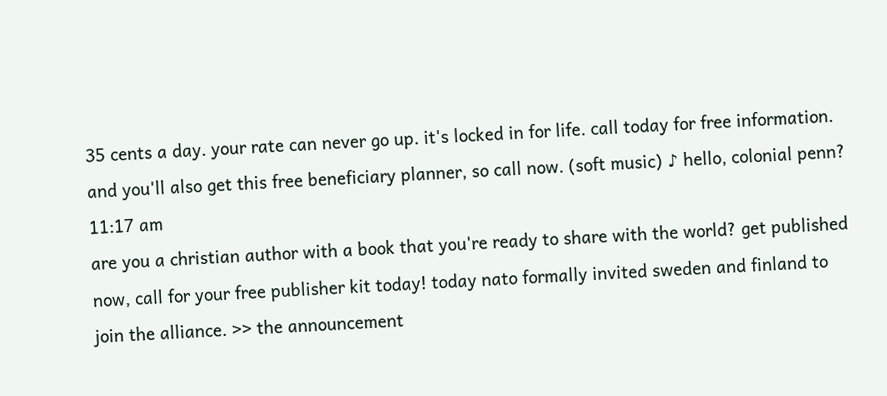35 cents a day. your rate can never go up. it's locked in for life. call today for free information. and you'll also get this free beneficiary planner, so call now. (soft music) ♪ hello, colonial penn?
11:17 am
are you a christian author with a book that you're ready to share with the world? get published now, call for your free publisher kit today! today nato formally invited sweden and finland to join the alliance. >> the announcement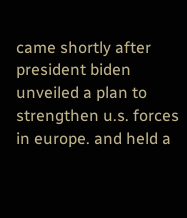came shortly after president biden unveiled a plan to strengthen u.s. forces in europe. and held a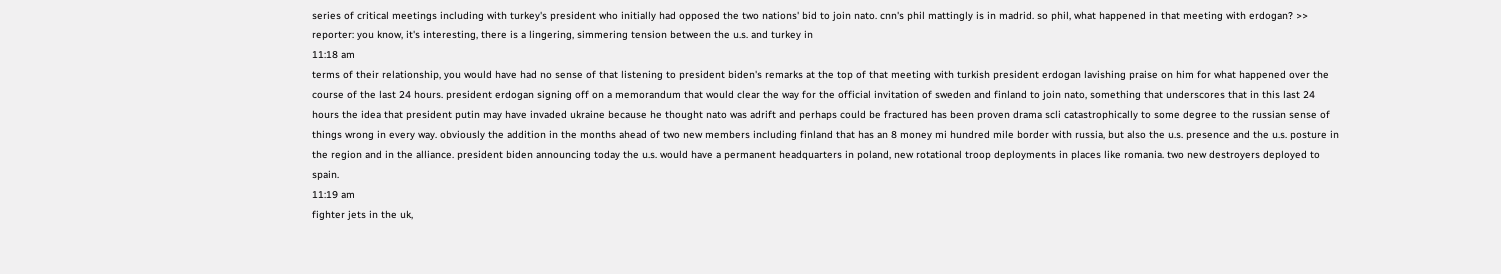series of critical meetings including with turkey's president who initially had opposed the two nations' bid to join nato. cnn's phil mattingly is in madrid. so phil, what happened in that meeting with erdogan? >> reporter: you know, it's interesting, there is a lingering, simmering tension between the u.s. and turkey in
11:18 am
terms of their relationship, you would have had no sense of that listening to president biden's remarks at the top of that meeting with turkish president erdogan lavishing praise on him for what happened over the course of the last 24 hours. president erdogan signing off on a memorandum that would clear the way for the official invitation of sweden and finland to join nato, something that underscores that in this last 24 hours the idea that president putin may have invaded ukraine because he thought nato was adrift and perhaps could be fractured has been proven drama scli catastrophically to some degree to the russian sense of things wrong in every way. obviously the addition in the months ahead of two new members including finland that has an 8 money mi hundred mile border with russia, but also the u.s. presence and the u.s. posture in the region and in the alliance. president biden announcing today the u.s. would have a permanent headquarters in poland, new rotational troop deployments in places like romania. two new destroyers deployed to spain.
11:19 am
fighter jets in the uk,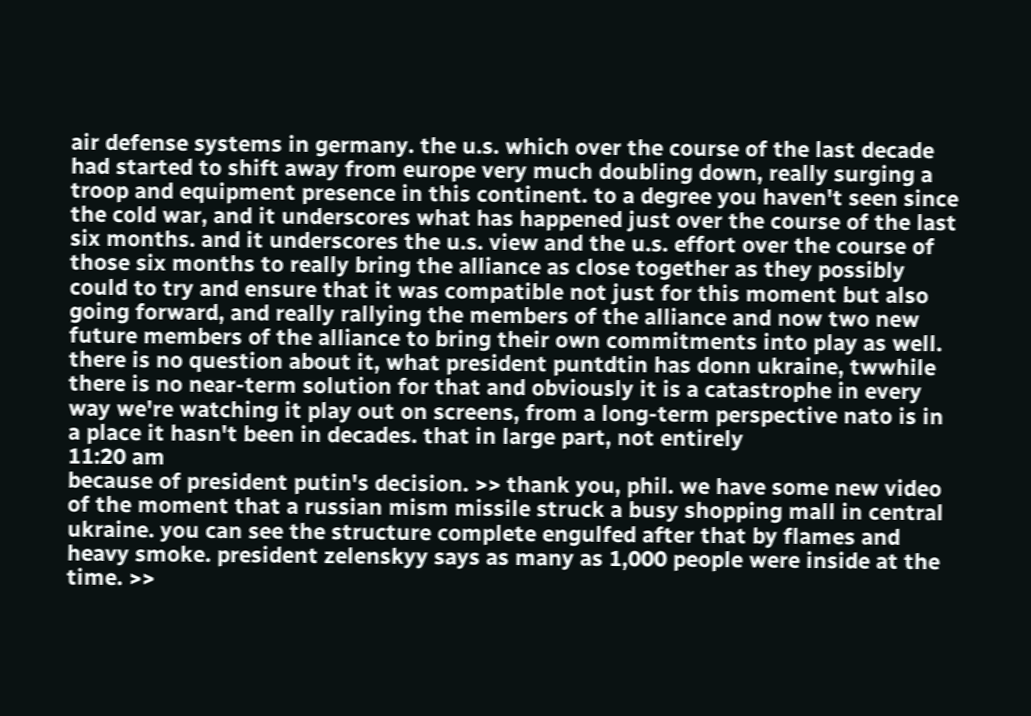air defense systems in germany. the u.s. which over the course of the last decade had started to shift away from europe very much doubling down, really surging a troop and equipment presence in this continent. to a degree you haven't seen since the cold war, and it underscores what has happened just over the course of the last six months. and it underscores the u.s. view and the u.s. effort over the course of those six months to really bring the alliance as close together as they possibly could to try and ensure that it was compatible not just for this moment but also going forward, and really rallying the members of the alliance and now two new future members of the alliance to bring their own commitments into play as well. there is no question about it, what president puntdtin has donn ukraine, twwhile there is no near-term solution for that and obviously it is a catastrophe in every way we're watching it play out on screens, from a long-term perspective nato is in a place it hasn't been in decades. that in large part, not entirely
11:20 am
because of president putin's decision. >> thank you, phil. we have some new video of the moment that a russian mism missile struck a busy shopping mall in central ukraine. you can see the structure complete engulfed after that by flames and heavy smoke. president zelenskyy says as many as 1,000 people were inside at the time. >>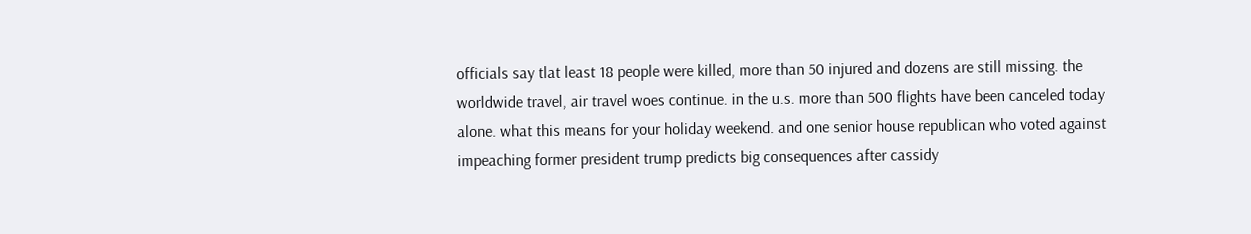officials say tlat least 18 people were killed, more than 50 injured and dozens are still missing. the worldwide travel, air travel woes continue. in the u.s. more than 500 flights have been canceled today alone. what this means for your holiday weekend. and one senior house republican who voted against impeaching former president trump predicts big consequences after cassidy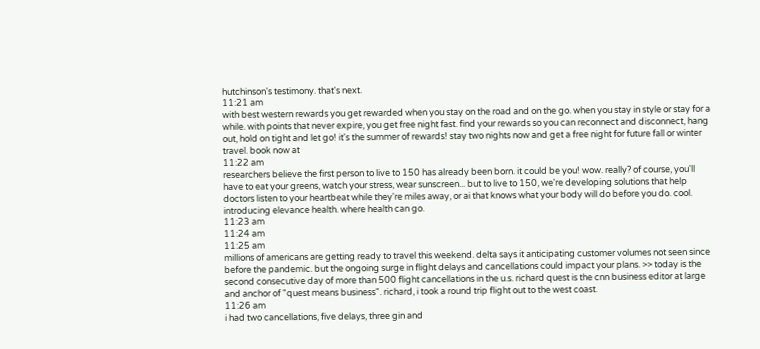hutchinson's testimony. that's next.
11:21 am
with best western rewards you get rewarded when you stay on the road and on the go. when you stay in style or stay for a while. with points that never expire, you get free night fast. find your rewards so you can reconnect and disconnect, hang out, hold on tight and let go! it's the summer of rewards! stay two nights now and get a free night for future fall or winter travel. book now at
11:22 am
researchers believe the first person to live to 150 has already been born. it could be you! wow. really? of course, you'll have to eat your greens, watch your stress, wear sunscreen... but to live to 150, we're developing solutions that help doctors listen to your heartbeat while they're miles away, or ai that knows what your body will do before you do. cool. introducing elevance health. where health can go.
11:23 am
11:24 am
11:25 am
millions of americans are getting ready to travel this weekend. delta says it anticipating customer volumes not seen since before the pandemic. but the ongoing surge in flight delays and cancellations could impact your plans. >> today is the second consecutive day of more than 500 flight cancellations in the u.s. richard quest is the cnn business editor at large and anchor of "quest means business". richard, i took a round trip flight out to the west coast.
11:26 am
i had two cancellations, five delays, three gin and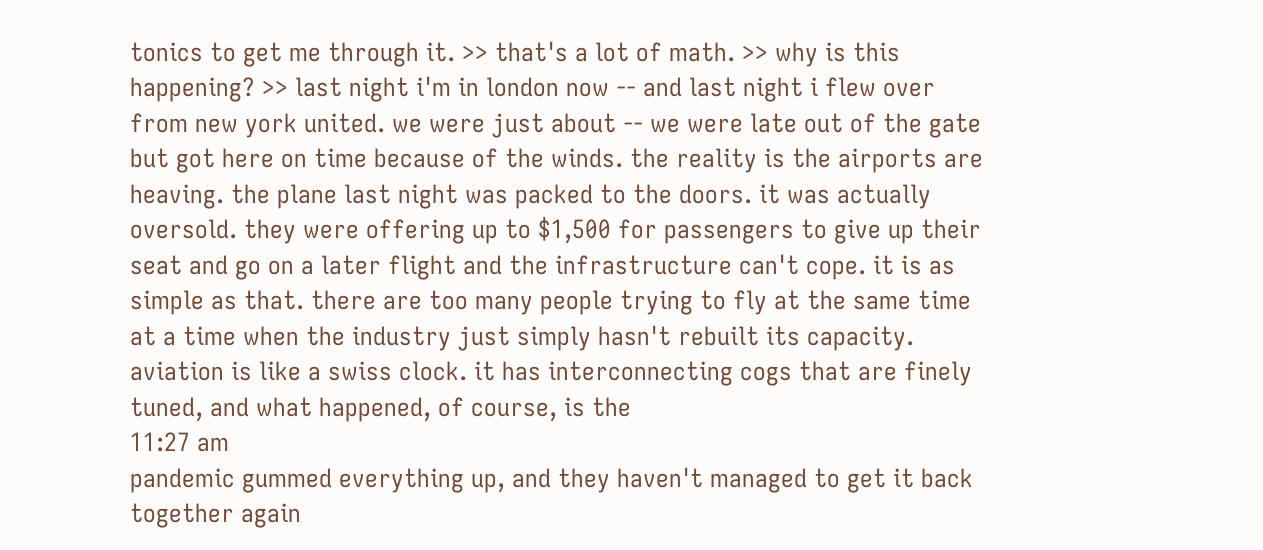tonics to get me through it. >> that's a lot of math. >> why is this happening? >> last night i'm in london now -- and last night i flew over from new york united. we were just about -- we were late out of the gate but got here on time because of the winds. the reality is the airports are heaving. the plane last night was packed to the doors. it was actually oversold. they were offering up to $1,500 for passengers to give up their seat and go on a later flight and the infrastructure can't cope. it is as simple as that. there are too many people trying to fly at the same time at a time when the industry just simply hasn't rebuilt its capacity. aviation is like a swiss clock. it has interconnecting cogs that are finely tuned, and what happened, of course, is the
11:27 am
pandemic gummed everything up, and they haven't managed to get it back together again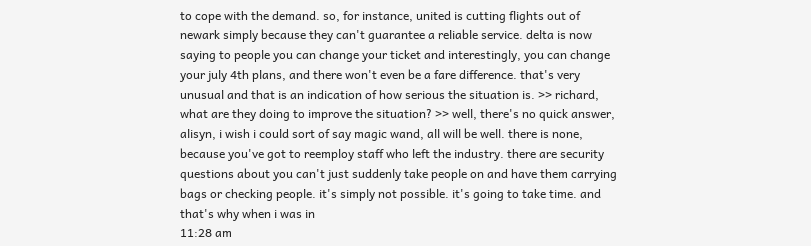to cope with the demand. so, for instance, united is cutting flights out of newark simply because they can't guarantee a reliable service. delta is now saying to people you can change your ticket and interestingly, you can change your july 4th plans, and there won't even be a fare difference. that's very unusual and that is an indication of how serious the situation is. >> richard, what are they doing to improve the situation? >> well, there's no quick answer, alisyn, i wish i could sort of say magic wand, all will be well. there is none, because you've got to reemploy staff who left the industry. there are security questions about you can't just suddenly take people on and have them carrying bags or checking people. it's simply not possible. it's going to take time. and that's why when i was in
11:28 am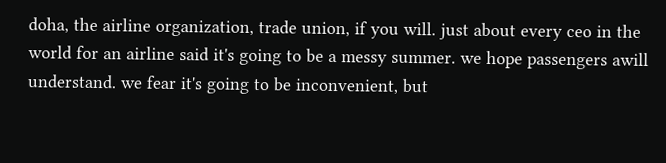doha, the airline organization, trade union, if you will. just about every ceo in the world for an airline said it's going to be a messy summer. we hope passengers awill understand. we fear it's going to be inconvenient, but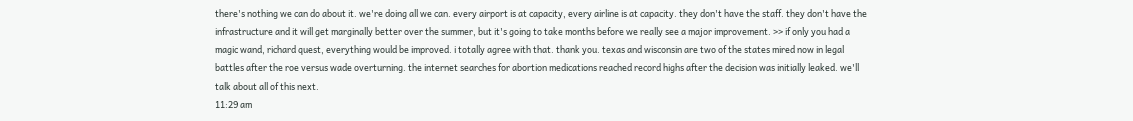there's nothing we can do about it. we're doing all we can. every airport is at capacity, every airline is at capacity. they don't have the staff. they don't have the infrastructure and it will get marginally better over the summer, but it's going to take months before we really see a major improvement. >> if only you had a magic wand, richard quest, everything would be improved. i totally agree with that. thank you. texas and wisconsin are two of the states mired now in legal battles after the roe versus wade overturning. the internet searches for abortion medications reached record highs after the decision was initially leaked. we'll talk about all of this next.
11:29 am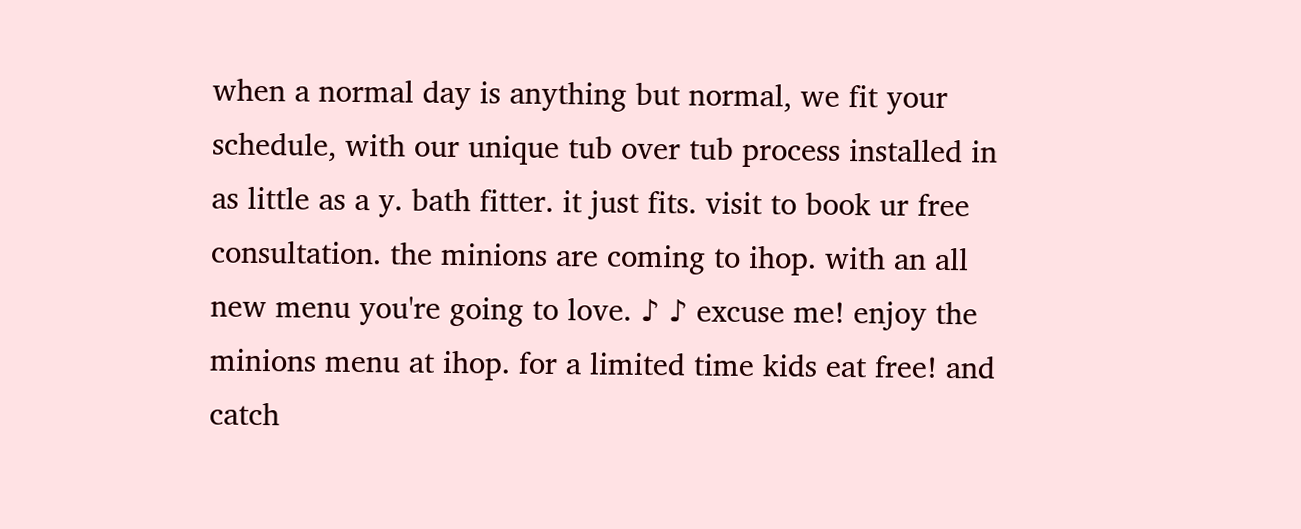when a normal day is anything but normal, we fit your schedule, with our unique tub over tub process installed in as little as a y. bath fitter. it just fits. visit to book ur free consultation. the minions are coming to ihop. with an all new menu you're going to love. ♪ ♪ excuse me! enjoy the minions menu at ihop. for a limited time kids eat free! and catch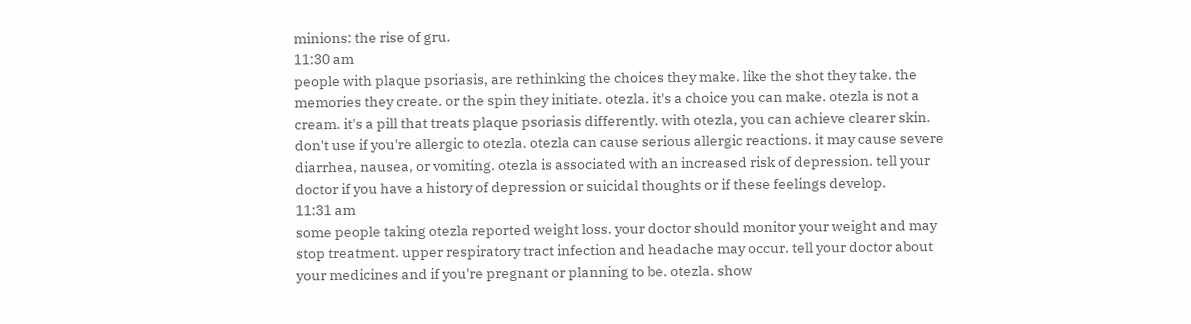minions: the rise of gru.
11:30 am
people with plaque psoriasis, are rethinking the choices they make. like the shot they take. the memories they create. or the spin they initiate. otezla. it's a choice you can make. otezla is not a cream. it's a pill that treats plaque psoriasis differently. with otezla, you can achieve clearer skin. don't use if you're allergic to otezla. otezla can cause serious allergic reactions. it may cause severe diarrhea, nausea, or vomiting. otezla is associated with an increased risk of depression. tell your doctor if you have a history of depression or suicidal thoughts or if these feelings develop.
11:31 am
some people taking otezla reported weight loss. your doctor should monitor your weight and may stop treatment. upper respiratory tract infection and headache may occur. tell your doctor about your medicines and if you're pregnant or planning to be. otezla. show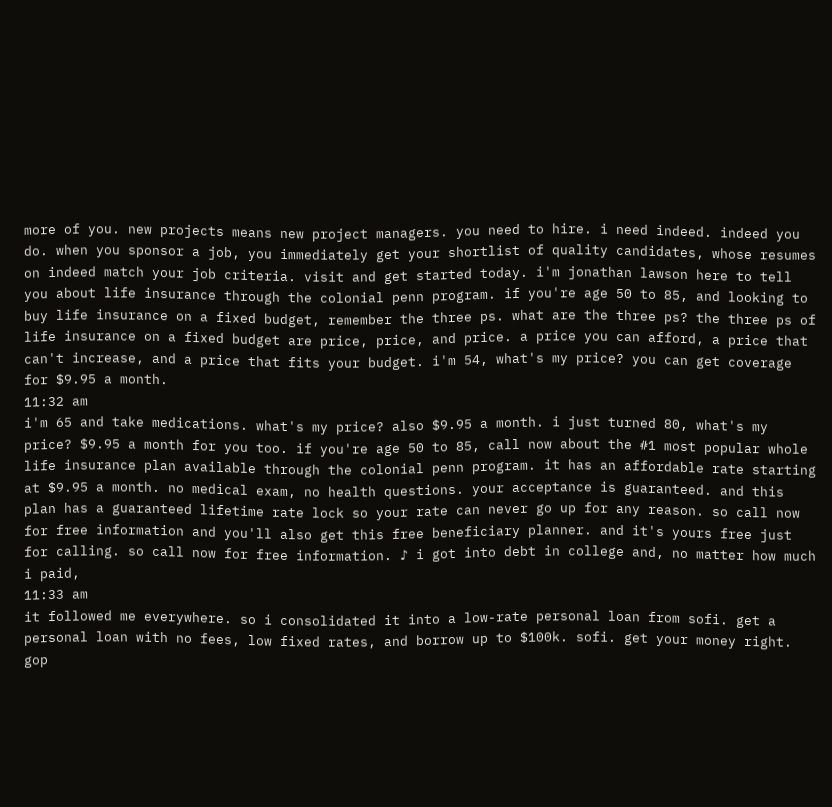more of you. new projects means new project managers. you need to hire. i need indeed. indeed you do. when you sponsor a job, you immediately get your shortlist of quality candidates, whose resumes on indeed match your job criteria. visit and get started today. i'm jonathan lawson here to tell you about life insurance through the colonial penn program. if you're age 50 to 85, and looking to buy life insurance on a fixed budget, remember the three ps. what are the three ps? the three ps of life insurance on a fixed budget are price, price, and price. a price you can afford, a price that can't increase, and a price that fits your budget. i'm 54, what's my price? you can get coverage for $9.95 a month.
11:32 am
i'm 65 and take medications. what's my price? also $9.95 a month. i just turned 80, what's my price? $9.95 a month for you too. if you're age 50 to 85, call now about the #1 most popular whole life insurance plan available through the colonial penn program. it has an affordable rate starting at $9.95 a month. no medical exam, no health questions. your acceptance is guaranteed. and this plan has a guaranteed lifetime rate lock so your rate can never go up for any reason. so call now for free information and you'll also get this free beneficiary planner. and it's yours free just for calling. so call now for free information. ♪ i got into debt in college and, no matter how much i paid,
11:33 am
it followed me everywhere. so i consolidated it into a low-rate personal loan from sofi. get a personal loan with no fees, low fixed rates, and borrow up to $100k. sofi. get your money right. gop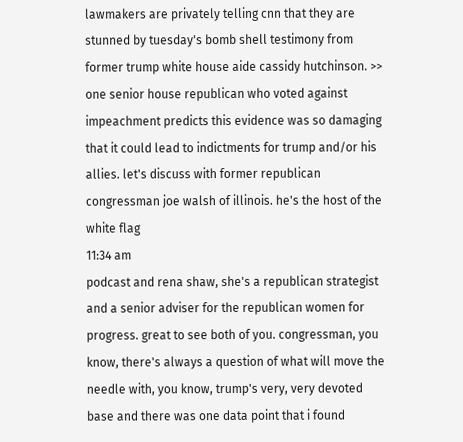lawmakers are privately telling cnn that they are stunned by tuesday's bomb shell testimony from former trump white house aide cassidy hutchinson. >> one senior house republican who voted against impeachment predicts this evidence was so damaging that it could lead to indictments for trump and/or his allies. let's discuss with former republican congressman joe walsh of illinois. he's the host of the white flag
11:34 am
podcast and rena shaw, she's a republican strategist and a senior adviser for the republican women for progress. great to see both of you. congressman, you know, there's always a question of what will move the needle with, you know, trump's very, very devoted base and there was one data point that i found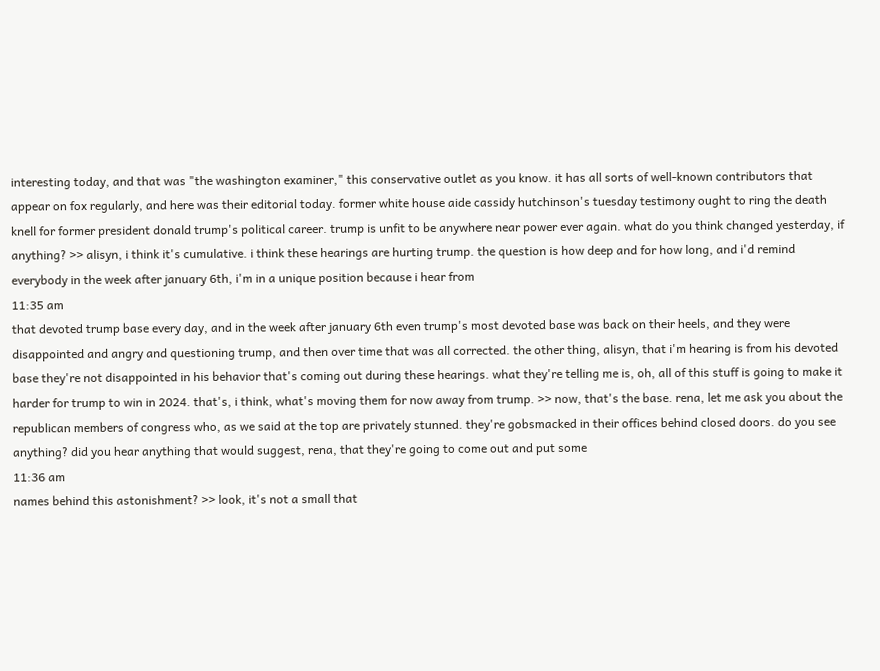interesting today, and that was "the washington examiner," this conservative outlet as you know. it has all sorts of well-known contributors that appear on fox regularly, and here was their editorial today. former white house aide cassidy hutchinson's tuesday testimony ought to ring the death knell for former president donald trump's political career. trump is unfit to be anywhere near power ever again. what do you think changed yesterday, if anything? >> alisyn, i think it's cumulative. i think these hearings are hurting trump. the question is how deep and for how long, and i'd remind everybody in the week after january 6th, i'm in a unique position because i hear from
11:35 am
that devoted trump base every day, and in the week after january 6th even trump's most devoted base was back on their heels, and they were disappointed and angry and questioning trump, and then over time that was all corrected. the other thing, alisyn, that i'm hearing is from his devoted base they're not disappointed in his behavior that's coming out during these hearings. what they're telling me is, oh, all of this stuff is going to make it harder for trump to win in 2024. that's, i think, what's moving them for now away from trump. >> now, that's the base. rena, let me ask you about the republican members of congress who, as we said at the top are privately stunned. they're gobsmacked in their offices behind closed doors. do you see anything? did you hear anything that would suggest, rena, that they're going to come out and put some
11:36 am
names behind this astonishment? >> look, it's not a small that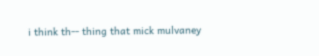i think th-- thing that mick mulvaney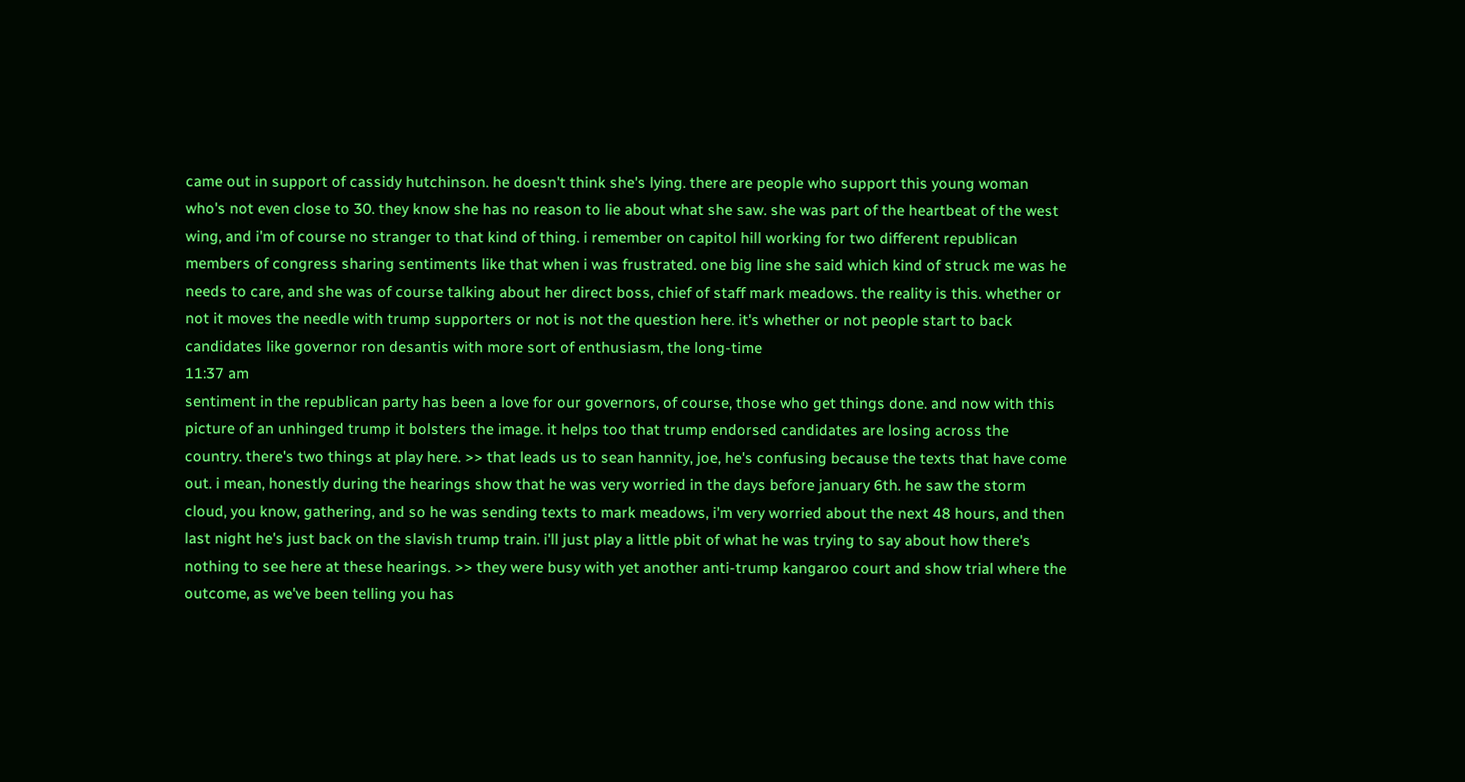came out in support of cassidy hutchinson. he doesn't think she's lying. there are people who support this young woman who's not even close to 30. they know she has no reason to lie about what she saw. she was part of the heartbeat of the west wing, and i'm of course no stranger to that kind of thing. i remember on capitol hill working for two different republican members of congress sharing sentiments like that when i was frustrated. one big line she said which kind of struck me was he needs to care, and she was of course talking about her direct boss, chief of staff mark meadows. the reality is this. whether or not it moves the needle with trump supporters or not is not the question here. it's whether or not people start to back candidates like governor ron desantis with more sort of enthusiasm, the long-time
11:37 am
sentiment in the republican party has been a love for our governors, of course, those who get things done. and now with this picture of an unhinged trump it bolsters the image. it helps too that trump endorsed candidates are losing across the country. there's two things at play here. >> that leads us to sean hannity, joe, he's confusing because the texts that have come out. i mean, honestly during the hearings show that he was very worried in the days before january 6th. he saw the storm cloud, you know, gathering, and so he was sending texts to mark meadows, i'm very worried about the next 48 hours, and then last night he's just back on the slavish trump train. i'll just play a little pbit of what he was trying to say about how there's nothing to see here at these hearings. >> they were busy with yet another anti-trump kangaroo court and show trial where the outcome, as we've been telling you has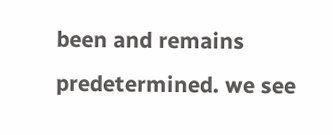been and remains predetermined. we see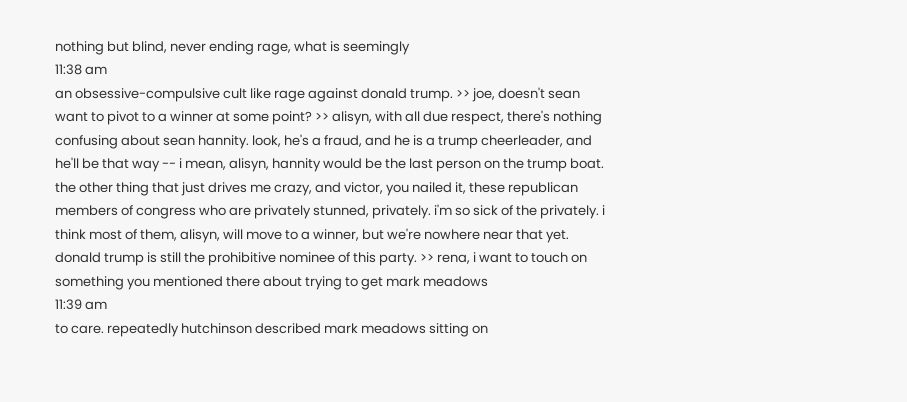nothing but blind, never ending rage, what is seemingly
11:38 am
an obsessive-compulsive cult like rage against donald trump. >> joe, doesn't sean want to pivot to a winner at some point? >> alisyn, with all due respect, there's nothing confusing about sean hannity. look, he's a fraud, and he is a trump cheerleader, and he'll be that way -- i mean, alisyn, hannity would be the last person on the trump boat. the other thing that just drives me crazy, and victor, you nailed it, these republican members of congress who are privately stunned, privately. i'm so sick of the privately. i think most of them, alisyn, will move to a winner, but we're nowhere near that yet. donald trump is still the prohibitive nominee of this party. >> rena, i want to touch on something you mentioned there about trying to get mark meadows
11:39 am
to care. repeatedly hutchinson described mark meadows sitting on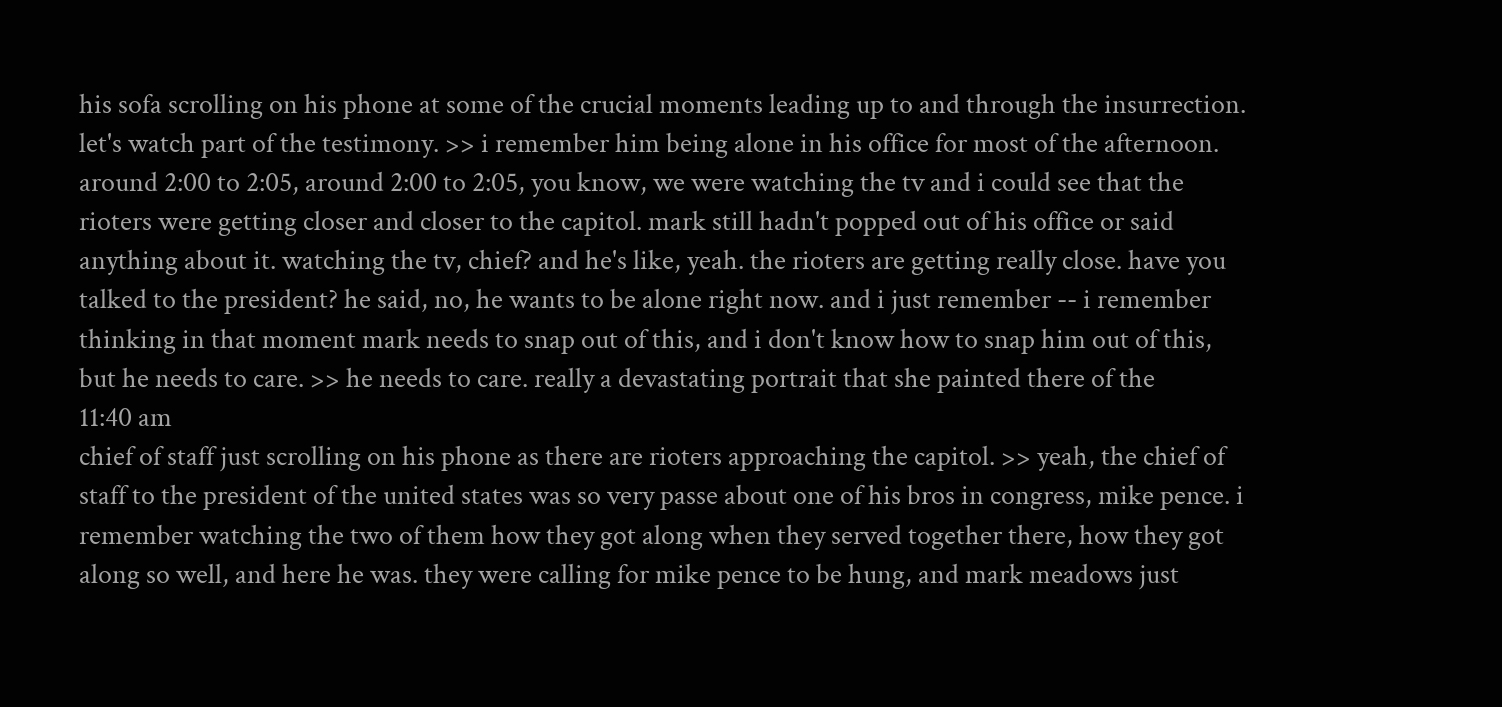his sofa scrolling on his phone at some of the crucial moments leading up to and through the insurrection. let's watch part of the testimony. >> i remember him being alone in his office for most of the afternoon. around 2:00 to 2:05, around 2:00 to 2:05, you know, we were watching the tv and i could see that the rioters were getting closer and closer to the capitol. mark still hadn't popped out of his office or said anything about it. watching the tv, chief? and he's like, yeah. the rioters are getting really close. have you talked to the president? he said, no, he wants to be alone right now. and i just remember -- i remember thinking in that moment mark needs to snap out of this, and i don't know how to snap him out of this, but he needs to care. >> he needs to care. really a devastating portrait that she painted there of the
11:40 am
chief of staff just scrolling on his phone as there are rioters approaching the capitol. >> yeah, the chief of staff to the president of the united states was so very passe about one of his bros in congress, mike pence. i remember watching the two of them how they got along when they served together there, how they got along so well, and here he was. they were calling for mike pence to be hung, and mark meadows just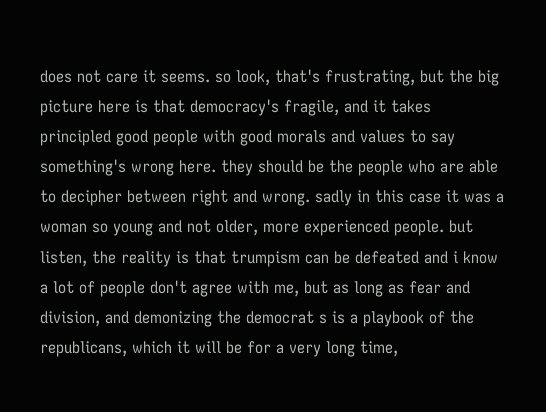does not care it seems. so look, that's frustrating, but the big picture here is that democracy's fragile, and it takes principled good people with good morals and values to say something's wrong here. they should be the people who are able to decipher between right and wrong. sadly in this case it was a woman so young and not older, more experienced people. but listen, the reality is that trumpism can be defeated and i know a lot of people don't agree with me, but as long as fear and division, and demonizing the democrat s is a playbook of the republicans, which it will be for a very long time,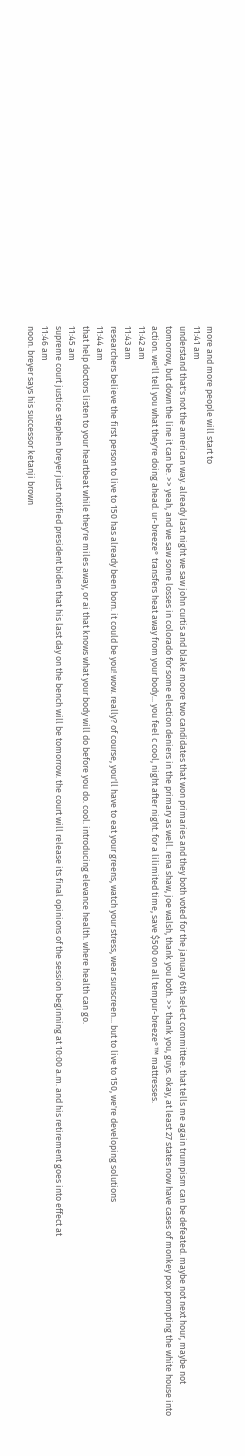more and more people will start to
11:41 am
understand that's not the american way. already last night we saw john curtis and blake moore two candidates that won primaries and they both voted for the january 6th select committee. that tells me again trumpism can be defeated. maybe not next hour, maybe not tomorrow, but down the line it can be. >> yeah, and we saw some losses in colorado for some election deniers in the primary as well. rena shaw, joe walsh, thank you both. >> thank you, guys. okay, at least 27 states now have cases of monkey pox prompting the white house into action. we'll tell you what they're doing ahead. ur-breeze° transfers heat away from your body... you feel c cool, night after night. for a lilimited time, save $500 on all tempur-breeze°™ mattresses.
11:42 am
11:43 am
researchers believe the first person to live to 150 has already been born. it could be you! wow. really? of course, you'll have to eat your greens, watch your stress, wear sunscreen... but to live to 150, we're developing solutions
11:44 am
that help doctors listen to your heartbeat while they're miles away, or ai that knows what your body will do before you do. cool. introducing elevance health. where health can go.
11:45 am
supreme court justice stephen breyer just notified president biden that his last day on the bench will be tomorrow. the court will release its final opinions of the session beginning at 10:00 a.m. and his retirement goes into effect at
11:46 am
noon. breyer says his successor ketanji brown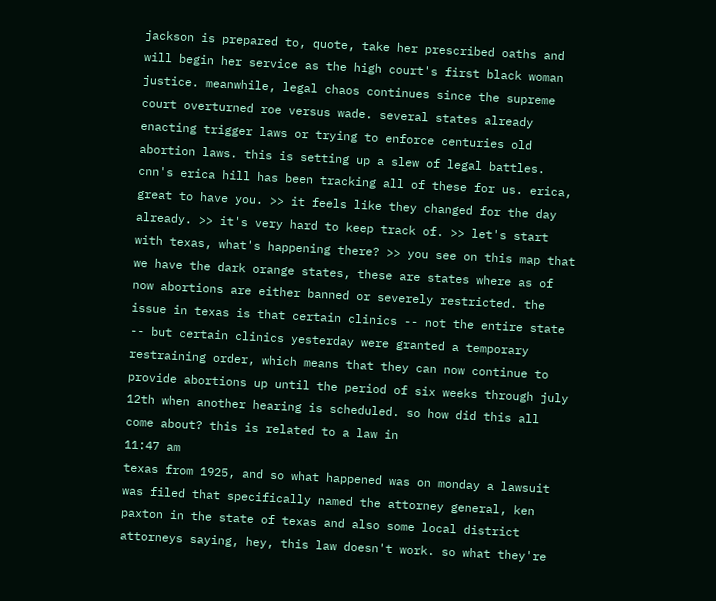jackson is prepared to, quote, take her prescribed oaths and will begin her service as the high court's first black woman justice. meanwhile, legal chaos continues since the supreme court overturned roe versus wade. several states already enacting trigger laws or trying to enforce centuries old abortion laws. this is setting up a slew of legal battles. cnn's erica hill has been tracking all of these for us. erica, great to have you. >> it feels like they changed for the day already. >> it's very hard to keep track of. >> let's start with texas, what's happening there? >> you see on this map that we have the dark orange states, these are states where as of now abortions are either banned or severely restricted. the issue in texas is that certain clinics -- not the entire state -- but certain clinics yesterday were granted a temporary restraining order, which means that they can now continue to provide abortions up until the period of six weeks through july 12th when another hearing is scheduled. so how did this all come about? this is related to a law in
11:47 am
texas from 1925, and so what happened was on monday a lawsuit was filed that specifically named the attorney general, ken paxton in the state of texas and also some local district attorneys saying, hey, this law doesn't work. so what they're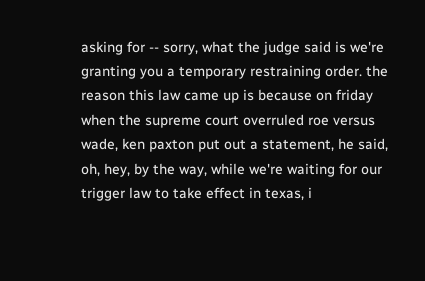asking for -- sorry, what the judge said is we're granting you a temporary restraining order. the reason this law came up is because on friday when the supreme court overruled roe versus wade, ken paxton put out a statement, he said, oh, hey, by the way, while we're waiting for our trigger law to take effect in texas, i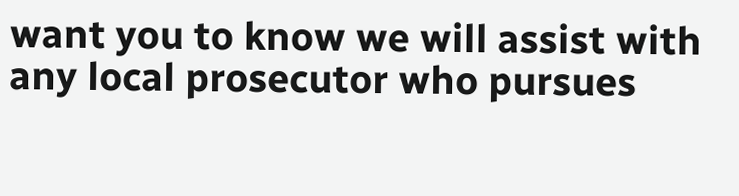want you to know we will assist with any local prosecutor who pursues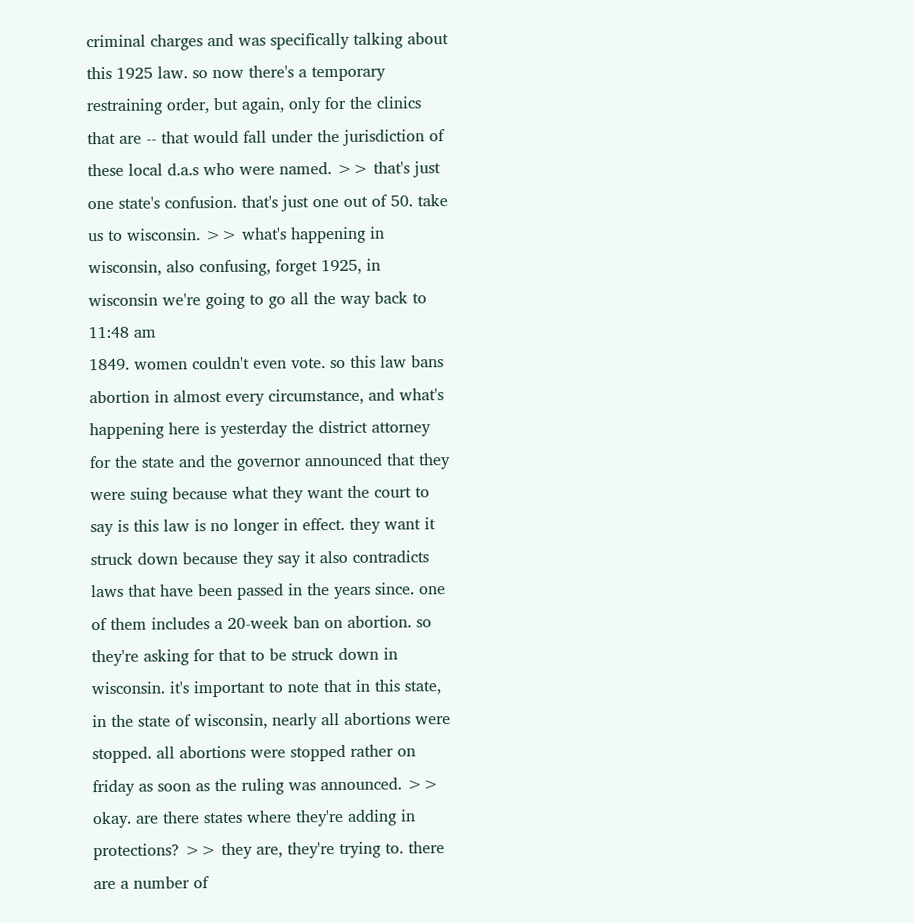criminal charges and was specifically talking about this 1925 law. so now there's a temporary restraining order, but again, only for the clinics that are -- that would fall under the jurisdiction of these local d.a.s who were named. >> that's just one state's confusion. that's just one out of 50. take us to wisconsin. >> what's happening in wisconsin, also confusing, forget 1925, in wisconsin we're going to go all the way back to
11:48 am
1849. women couldn't even vote. so this law bans abortion in almost every circumstance, and what's happening here is yesterday the district attorney for the state and the governor announced that they were suing because what they want the court to say is this law is no longer in effect. they want it struck down because they say it also contradicts laws that have been passed in the years since. one of them includes a 20-week ban on abortion. so they're asking for that to be struck down in wisconsin. it's important to note that in this state, in the state of wisconsin, nearly all abortions were stopped. all abortions were stopped rather on friday as soon as the ruling was announced. >> okay. are there states where they're adding in protections? >> they are, they're trying to. there are a number of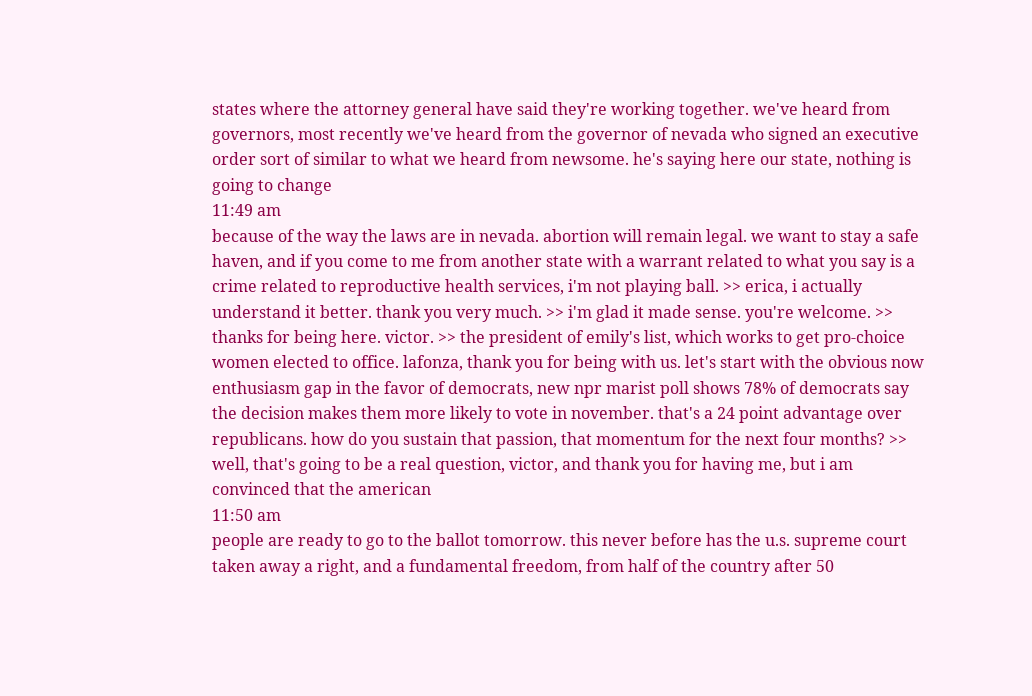states where the attorney general have said they're working together. we've heard from governors, most recently we've heard from the governor of nevada who signed an executive order sort of similar to what we heard from newsome. he's saying here our state, nothing is going to change
11:49 am
because of the way the laws are in nevada. abortion will remain legal. we want to stay a safe haven, and if you come to me from another state with a warrant related to what you say is a crime related to reproductive health services, i'm not playing ball. >> erica, i actually understand it better. thank you very much. >> i'm glad it made sense. you're welcome. >> thanks for being here. victor. >> the president of emily's list, which works to get pro-choice women elected to office. lafonza, thank you for being with us. let's start with the obvious now enthusiasm gap in the favor of democrats, new npr marist poll shows 78% of democrats say the decision makes them more likely to vote in november. that's a 24 point advantage over republicans. how do you sustain that passion, that momentum for the next four months? >> well, that's going to be a real question, victor, and thank you for having me, but i am convinced that the american
11:50 am
people are ready to go to the ballot tomorrow. this never before has the u.s. supreme court taken away a right, and a fundamental freedom, from half of the country after 50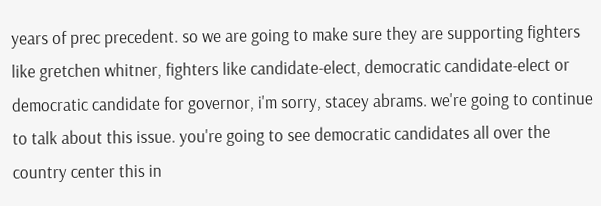years of prec precedent. so we are going to make sure they are supporting fighters like gretchen whitner, fighters like candidate-elect, democratic candidate-elect or democratic candidate for governor, i'm sorry, stacey abrams. we're going to continue to talk about this issue. you're going to see democratic candidates all over the country center this in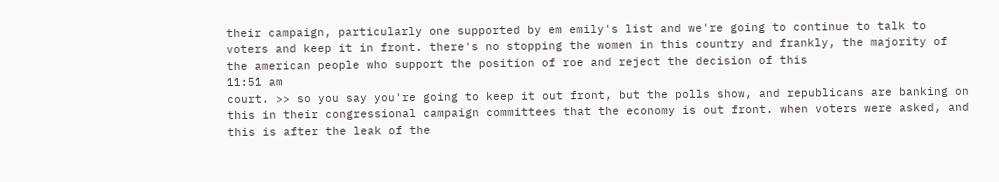their campaign, particularly one supported by em emily's list and we're going to continue to talk to voters and keep it in front. there's no stopping the women in this country and frankly, the majority of the american people who support the position of roe and reject the decision of this
11:51 am
court. >> so you say you're going to keep it out front, but the polls show, and republicans are banking on this in their congressional campaign committees that the economy is out front. when voters were asked, and this is after the leak of the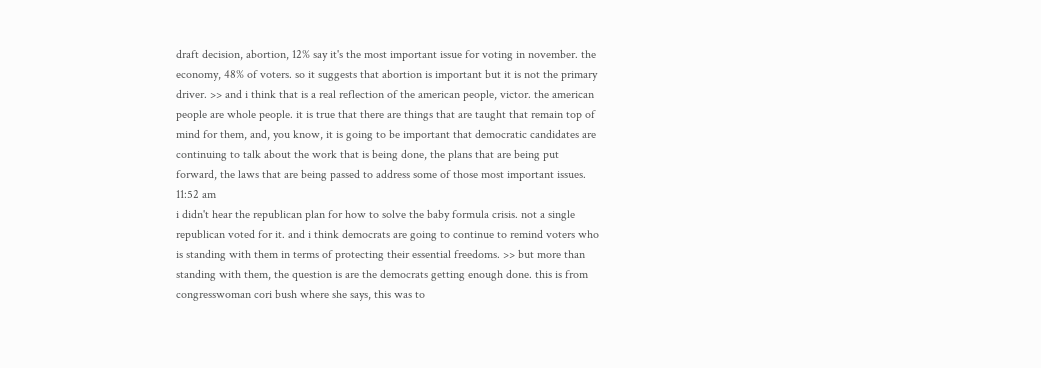draft decision, abortion, 12% say it's the most important issue for voting in november. the economy, 48% of voters. so it suggests that abortion is important but it is not the primary driver. >> and i think that is a real reflection of the american people, victor. the american people are whole people. it is true that there are things that are taught that remain top of mind for them, and, you know, it is going to be important that democratic candidates are continuing to talk about the work that is being done, the plans that are being put forward, the laws that are being passed to address some of those most important issues.
11:52 am
i didn't hear the republican plan for how to solve the baby formula crisis. not a single republican voted for it. and i think democrats are going to continue to remind voters who is standing with them in terms of protecting their essential freedoms. >> but more than standing with them, the question is are the democrats getting enough done. this is from congresswoman cori bush where she says, this was to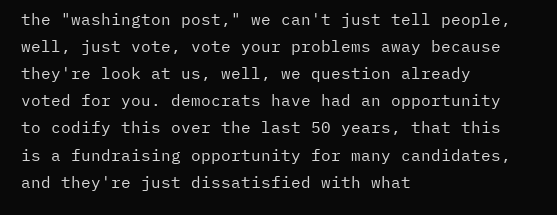the "washington post," we can't just tell people, well, just vote, vote your problems away because they're look at us, well, we question already voted for you. democrats have had an opportunity to codify this over the last 50 years, that this is a fundraising opportunity for many candidates, and they're just dissatisfied with what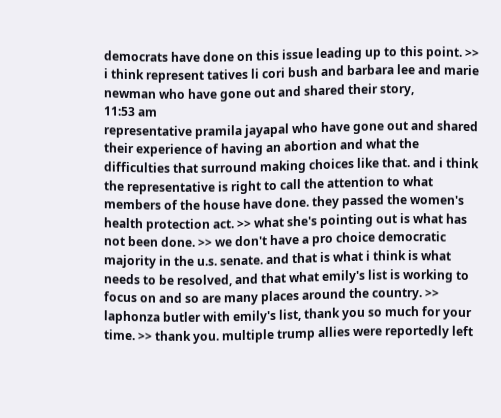democrats have done on this issue leading up to this point. >> i think represent tatives li cori bush and barbara lee and marie newman who have gone out and shared their story,
11:53 am
representative pramila jayapal who have gone out and shared their experience of having an abortion and what the difficulties that surround making choices like that. and i think the representative is right to call the attention to what members of the house have done. they passed the women's health protection act. >> what she's pointing out is what has not been done. >> we don't have a pro choice democratic majority in the u.s. senate. and that is what i think is what needs to be resolved, and that what emily's list is working to focus on and so are many places around the country. >> laphonza butler with emily's list, thank you so much for your time. >> thank you. multiple trump allies were reportedly left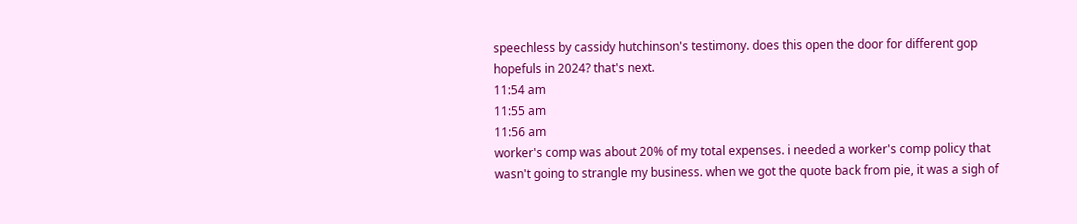speechless by cassidy hutchinson's testimony. does this open the door for different gop hopefuls in 2024? that's next.
11:54 am
11:55 am
11:56 am
worker's comp was about 20% of my total expenses. i needed a worker's comp policy that wasn't going to strangle my business. when we got the quote back from pie, it was a sigh of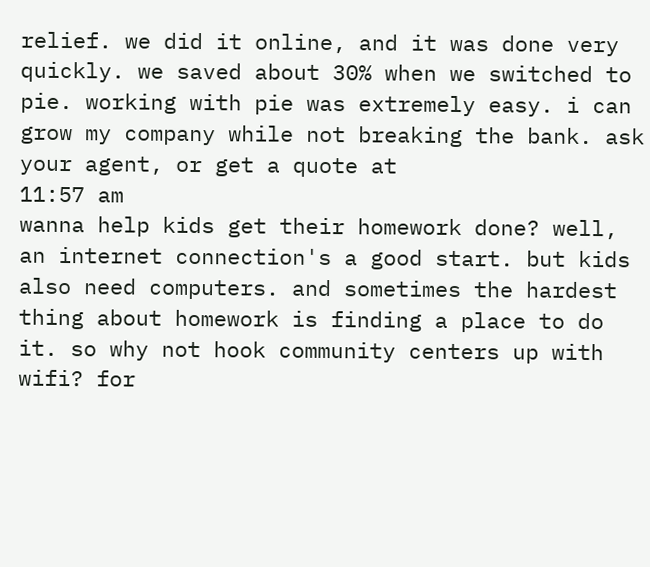relief. we did it online, and it was done very quickly. we saved about 30% when we switched to pie. working with pie was extremely easy. i can grow my company while not breaking the bank. ask your agent, or get a quote at
11:57 am
wanna help kids get their homework done? well, an internet connection's a good start. but kids also need computers. and sometimes the hardest thing about homework is finding a place to do it. so why not hook community centers up with wifi? for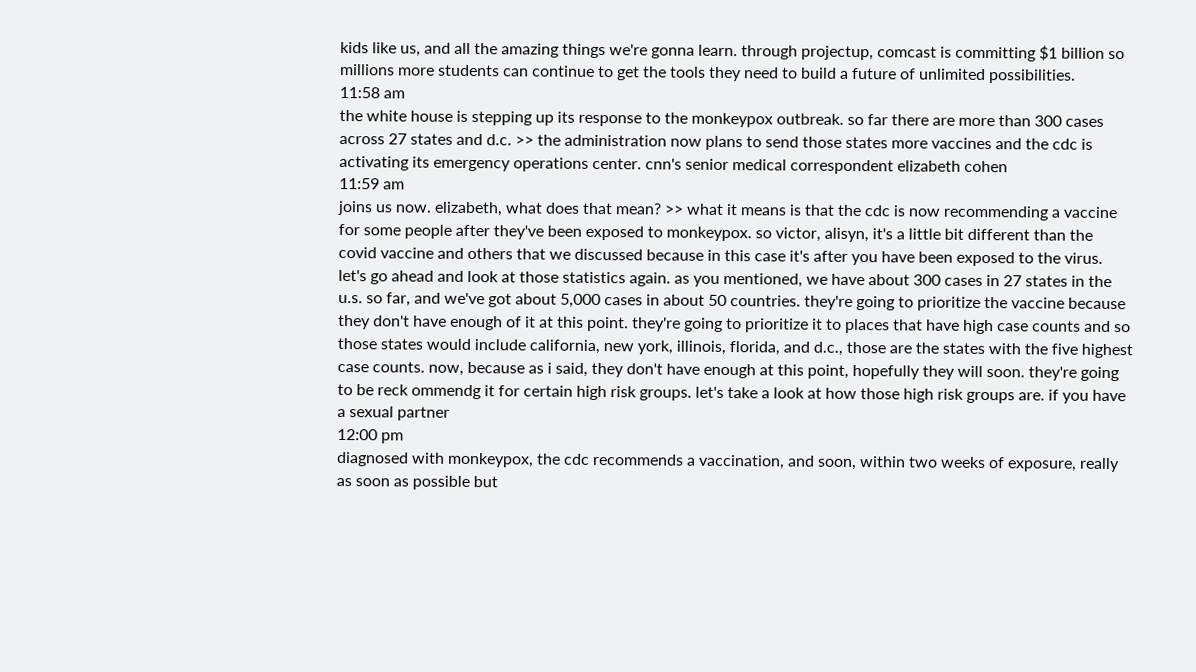kids like us, and all the amazing things we're gonna learn. through projectup, comcast is committing $1 billion so millions more students can continue to get the tools they need to build a future of unlimited possibilities.
11:58 am
the white house is stepping up its response to the monkeypox outbreak. so far there are more than 300 cases across 27 states and d.c. >> the administration now plans to send those states more vaccines and the cdc is activating its emergency operations center. cnn's senior medical correspondent elizabeth cohen
11:59 am
joins us now. elizabeth, what does that mean? >> what it means is that the cdc is now recommending a vaccine for some people after they've been exposed to monkeypox. so victor, alisyn, it's a little bit different than the covid vaccine and others that we discussed because in this case it's after you have been exposed to the virus. let's go ahead and look at those statistics again. as you mentioned, we have about 300 cases in 27 states in the u.s. so far, and we've got about 5,000 cases in about 50 countries. they're going to prioritize the vaccine because they don't have enough of it at this point. they're going to prioritize it to places that have high case counts and so those states would include california, new york, illinois, florida, and d.c., those are the states with the five highest case counts. now, because as i said, they don't have enough at this point, hopefully they will soon. they're going to be reck ommendg it for certain high risk groups. let's take a look at how those high risk groups are. if you have a sexual partner
12:00 pm
diagnosed with monkeypox, the cdc recommends a vaccination, and soon, within two weeks of exposure, really as soon as possible but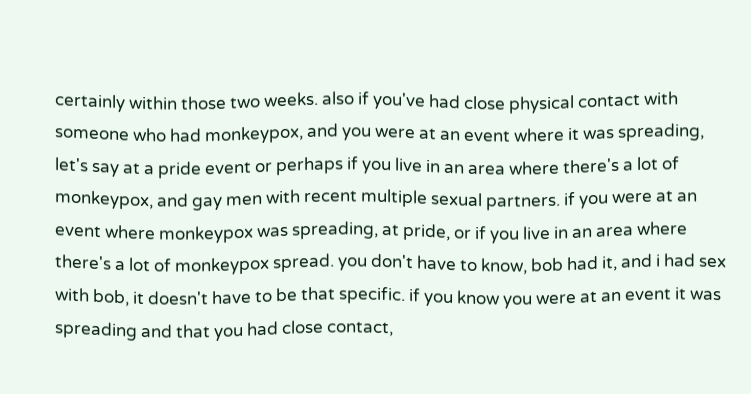certainly within those two weeks. also if you've had close physical contact with someone who had monkeypox, and you were at an event where it was spreading, let's say at a pride event or perhaps if you live in an area where there's a lot of monkeypox, and gay men with recent multiple sexual partners. if you were at an event where monkeypox was spreading, at pride, or if you live in an area where there's a lot of monkeypox spread. you don't have to know, bob had it, and i had sex with bob, it doesn't have to be that specific. if you know you were at an event it was spreading and that you had close contact,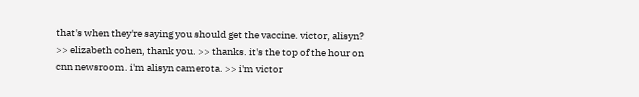that's when they're saying you should get the vaccine. victor, alisyn? >> elizabeth cohen, thank you. >> thanks. it's the top of the hour on cnn newsroom. i'm alisyn camerota. >> i'm victor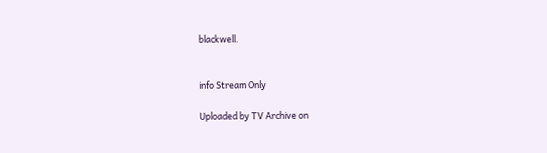blackwell.


info Stream Only

Uploaded by TV Archive on